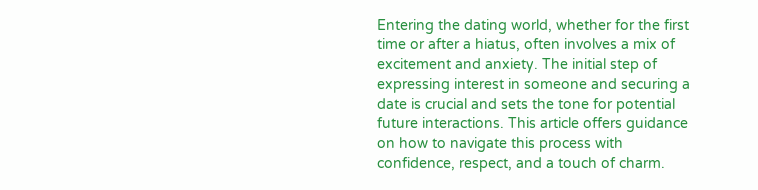Entering the dating world, whether for the first time or after a hiatus, often involves a mix of excitement and anxiety. The initial step of expressing interest in someone and securing a date is crucial and sets the tone for potential future interactions. This article offers guidance on how to navigate this process with confidence, respect, and a touch of charm.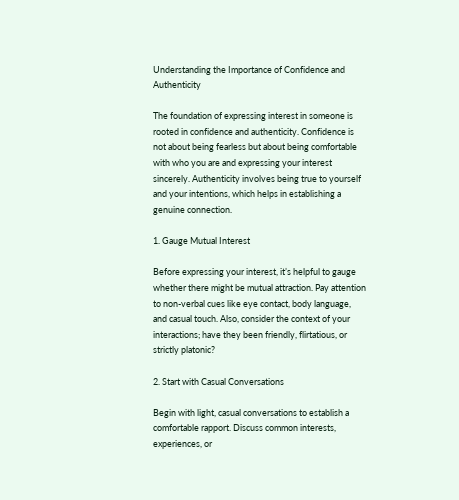Understanding the Importance of Confidence and Authenticity

The foundation of expressing interest in someone is rooted in confidence and authenticity. Confidence is not about being fearless but about being comfortable with who you are and expressing your interest sincerely. Authenticity involves being true to yourself and your intentions, which helps in establishing a genuine connection.

1. Gauge Mutual Interest

Before expressing your interest, it’s helpful to gauge whether there might be mutual attraction. Pay attention to non-verbal cues like eye contact, body language, and casual touch. Also, consider the context of your interactions; have they been friendly, flirtatious, or strictly platonic?

2. Start with Casual Conversations

Begin with light, casual conversations to establish a comfortable rapport. Discuss common interests, experiences, or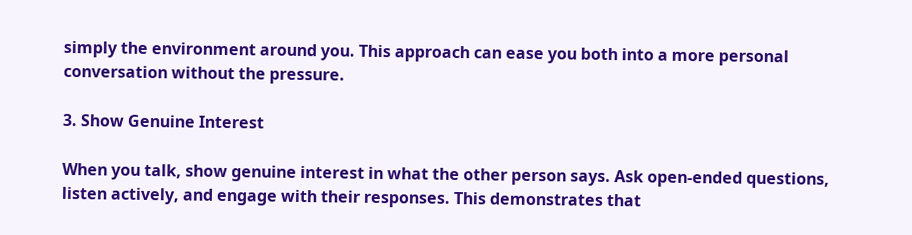simply the environment around you. This approach can ease you both into a more personal conversation without the pressure.

3. Show Genuine Interest

When you talk, show genuine interest in what the other person says. Ask open-ended questions, listen actively, and engage with their responses. This demonstrates that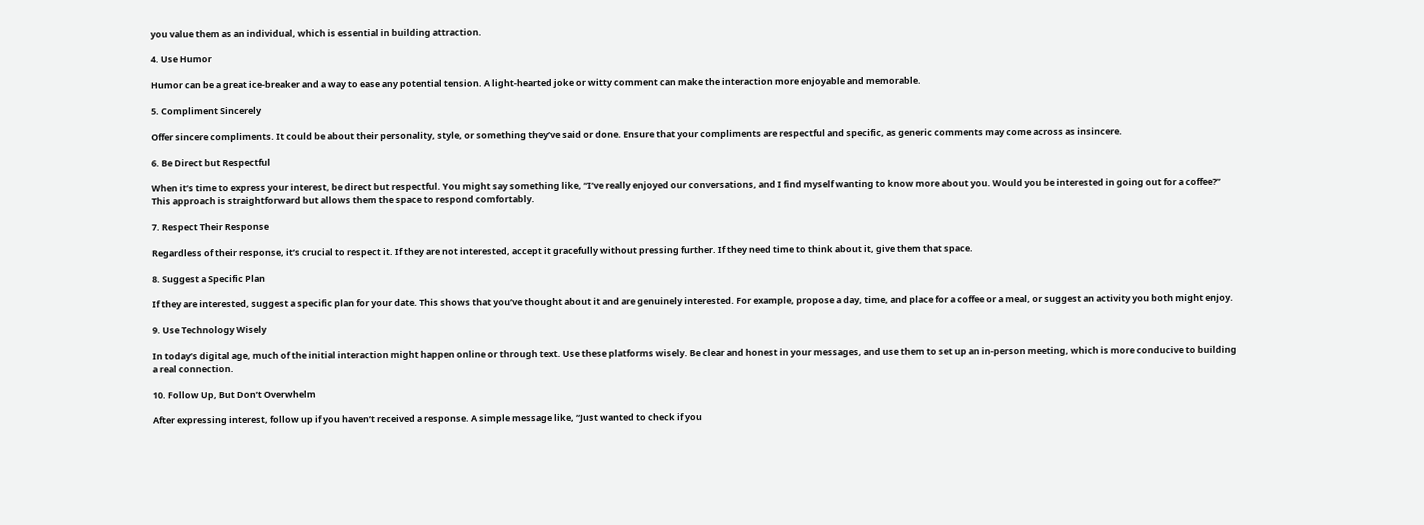you value them as an individual, which is essential in building attraction.

4. Use Humor

Humor can be a great ice-breaker and a way to ease any potential tension. A light-hearted joke or witty comment can make the interaction more enjoyable and memorable.

5. Compliment Sincerely

Offer sincere compliments. It could be about their personality, style, or something they’ve said or done. Ensure that your compliments are respectful and specific, as generic comments may come across as insincere.

6. Be Direct but Respectful

When it’s time to express your interest, be direct but respectful. You might say something like, “I’ve really enjoyed our conversations, and I find myself wanting to know more about you. Would you be interested in going out for a coffee?” This approach is straightforward but allows them the space to respond comfortably.

7. Respect Their Response

Regardless of their response, it’s crucial to respect it. If they are not interested, accept it gracefully without pressing further. If they need time to think about it, give them that space.

8. Suggest a Specific Plan

If they are interested, suggest a specific plan for your date. This shows that you’ve thought about it and are genuinely interested. For example, propose a day, time, and place for a coffee or a meal, or suggest an activity you both might enjoy.

9. Use Technology Wisely

In today’s digital age, much of the initial interaction might happen online or through text. Use these platforms wisely. Be clear and honest in your messages, and use them to set up an in-person meeting, which is more conducive to building a real connection.

10. Follow Up, But Don’t Overwhelm

After expressing interest, follow up if you haven’t received a response. A simple message like, “Just wanted to check if you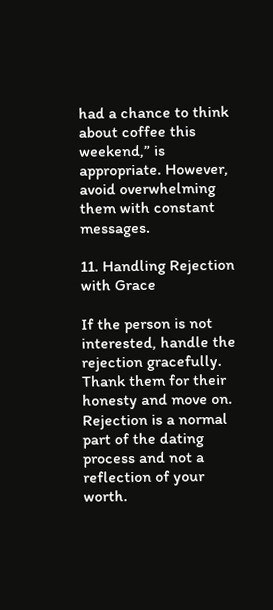had a chance to think about coffee this weekend,” is appropriate. However, avoid overwhelming them with constant messages.

11. Handling Rejection with Grace

If the person is not interested, handle the rejection gracefully. Thank them for their honesty and move on. Rejection is a normal part of the dating process and not a reflection of your worth.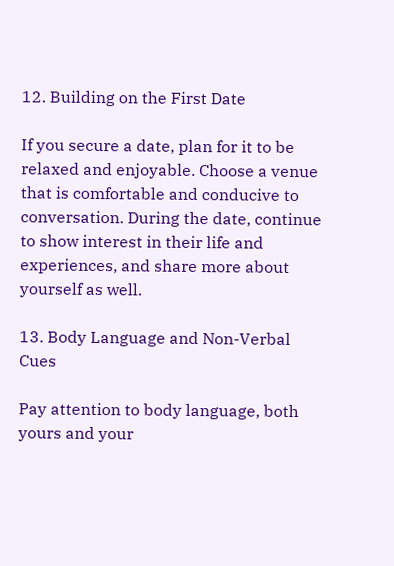12. Building on the First Date

If you secure a date, plan for it to be relaxed and enjoyable. Choose a venue that is comfortable and conducive to conversation. During the date, continue to show interest in their life and experiences, and share more about yourself as well.

13. Body Language and Non-Verbal Cues

Pay attention to body language, both yours and your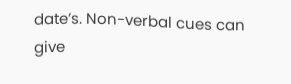date’s. Non-verbal cues can give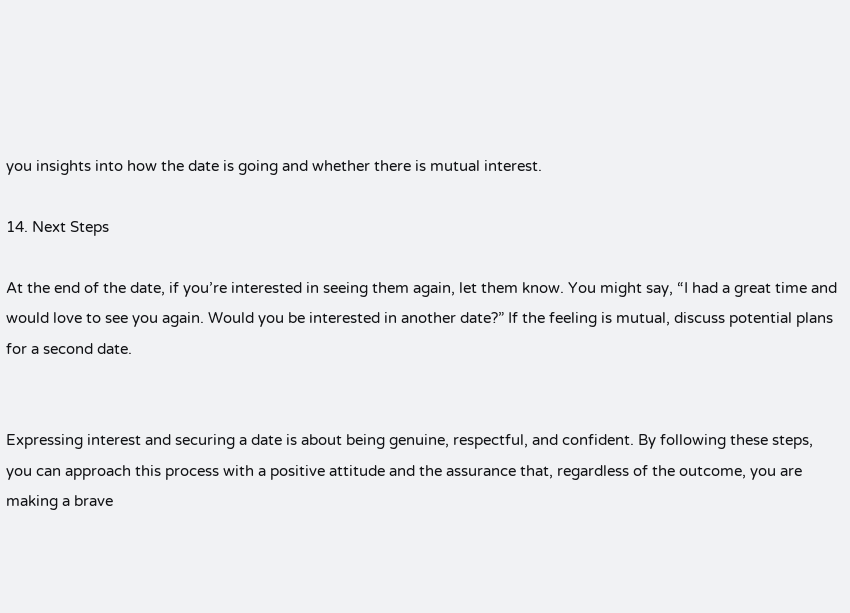you insights into how the date is going and whether there is mutual interest.

14. Next Steps

At the end of the date, if you’re interested in seeing them again, let them know. You might say, “I had a great time and would love to see you again. Would you be interested in another date?” If the feeling is mutual, discuss potential plans for a second date.


Expressing interest and securing a date is about being genuine, respectful, and confident. By following these steps, you can approach this process with a positive attitude and the assurance that, regardless of the outcome, you are making a brave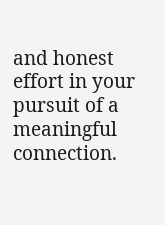and honest effort in your pursuit of a meaningful connection.